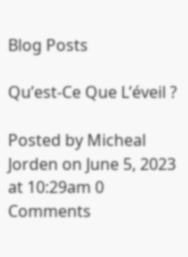Blog Posts

Qu’est-Ce Que L’éveil ?

Posted by Micheal Jorden on June 5, 2023 at 10:29am 0 Comments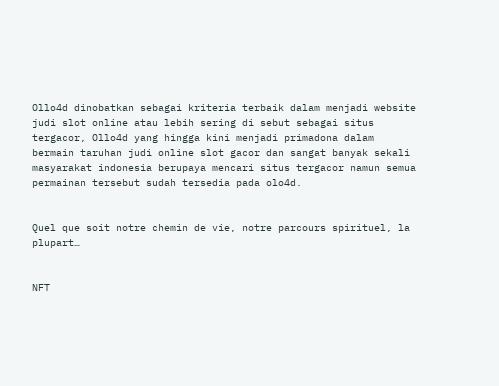Ollo4d dinobatkan sebagai kriteria terbaik dalam menjadi website judi slot online atau lebih sering di sebut sebagai situs tergacor, Ollo4d yang hingga kini menjadi primadona dalam bermain taruhan judi online slot gacor dan sangat banyak sekali masyarakat indonesia berupaya mencari situs tergacor namun semua permainan tersebut sudah tersedia pada olo4d.


Quel que soit notre chemin de vie, notre parcours spirituel, la plupart…


NFT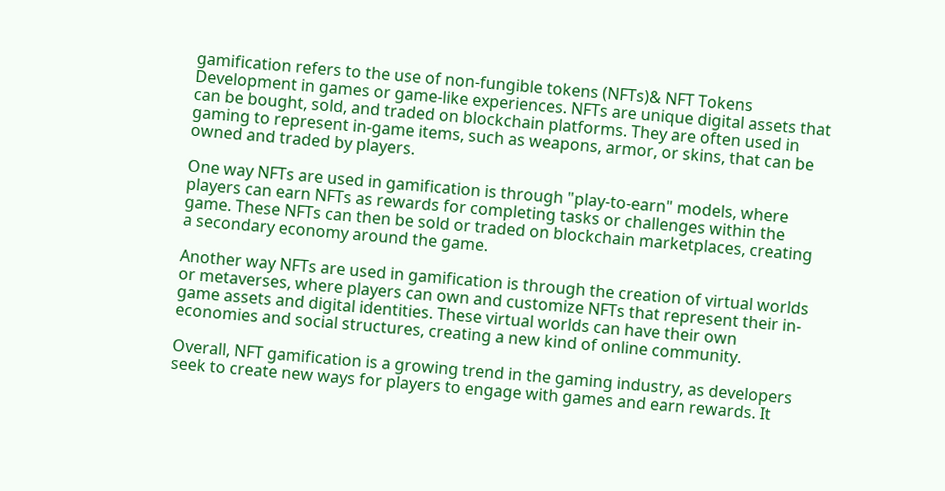gamification refers to the use of non-fungible tokens (NFTs)& NFT Tokens Development in games or game-like experiences. NFTs are unique digital assets that can be bought, sold, and traded on blockchain platforms. They are often used in gaming to represent in-game items, such as weapons, armor, or skins, that can be owned and traded by players.

One way NFTs are used in gamification is through "play-to-earn" models, where players can earn NFTs as rewards for completing tasks or challenges within the game. These NFTs can then be sold or traded on blockchain marketplaces, creating a secondary economy around the game.

Another way NFTs are used in gamification is through the creation of virtual worlds or metaverses, where players can own and customize NFTs that represent their in-game assets and digital identities. These virtual worlds can have their own economies and social structures, creating a new kind of online community.

Overall, NFT gamification is a growing trend in the gaming industry, as developers seek to create new ways for players to engage with games and earn rewards. It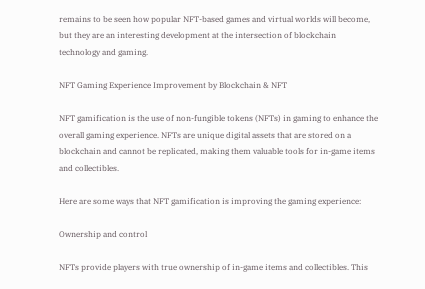remains to be seen how popular NFT-based games and virtual worlds will become, but they are an interesting development at the intersection of blockchain technology and gaming.

NFT Gaming Experience Improvement by Blockchain & NFT

NFT gamification is the use of non-fungible tokens (NFTs) in gaming to enhance the overall gaming experience. NFTs are unique digital assets that are stored on a blockchain and cannot be replicated, making them valuable tools for in-game items and collectibles.

Here are some ways that NFT gamification is improving the gaming experience:

Ownership and control

NFTs provide players with true ownership of in-game items and collectibles. This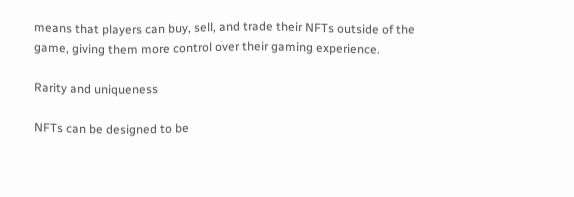means that players can buy, sell, and trade their NFTs outside of the game, giving them more control over their gaming experience.

Rarity and uniqueness

NFTs can be designed to be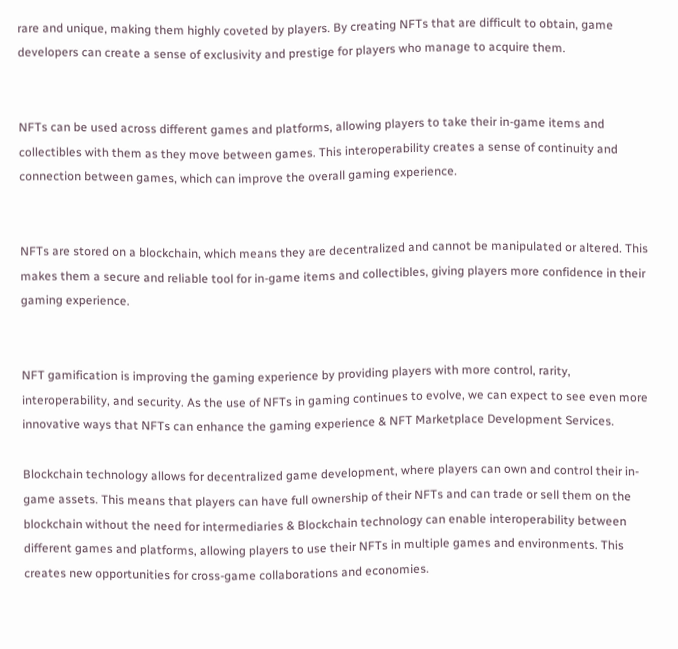rare and unique, making them highly coveted by players. By creating NFTs that are difficult to obtain, game developers can create a sense of exclusivity and prestige for players who manage to acquire them.


NFTs can be used across different games and platforms, allowing players to take their in-game items and collectibles with them as they move between games. This interoperability creates a sense of continuity and connection between games, which can improve the overall gaming experience.


NFTs are stored on a blockchain, which means they are decentralized and cannot be manipulated or altered. This makes them a secure and reliable tool for in-game items and collectibles, giving players more confidence in their gaming experience.


NFT gamification is improving the gaming experience by providing players with more control, rarity, interoperability, and security. As the use of NFTs in gaming continues to evolve, we can expect to see even more innovative ways that NFTs can enhance the gaming experience & NFT Marketplace Development Services.

Blockchain technology allows for decentralized game development, where players can own and control their in-game assets. This means that players can have full ownership of their NFTs and can trade or sell them on the blockchain without the need for intermediaries & Blockchain technology can enable interoperability between different games and platforms, allowing players to use their NFTs in multiple games and environments. This creates new opportunities for cross-game collaborations and economies.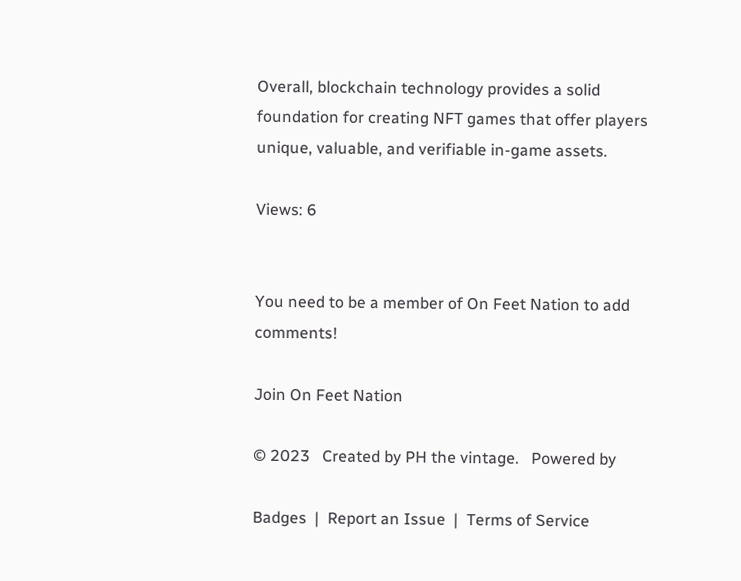Overall, blockchain technology provides a solid foundation for creating NFT games that offer players unique, valuable, and verifiable in-game assets.

Views: 6


You need to be a member of On Feet Nation to add comments!

Join On Feet Nation

© 2023   Created by PH the vintage.   Powered by

Badges  |  Report an Issue  |  Terms of Service